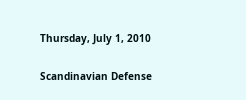Thursday, July 1, 2010

Scandinavian Defense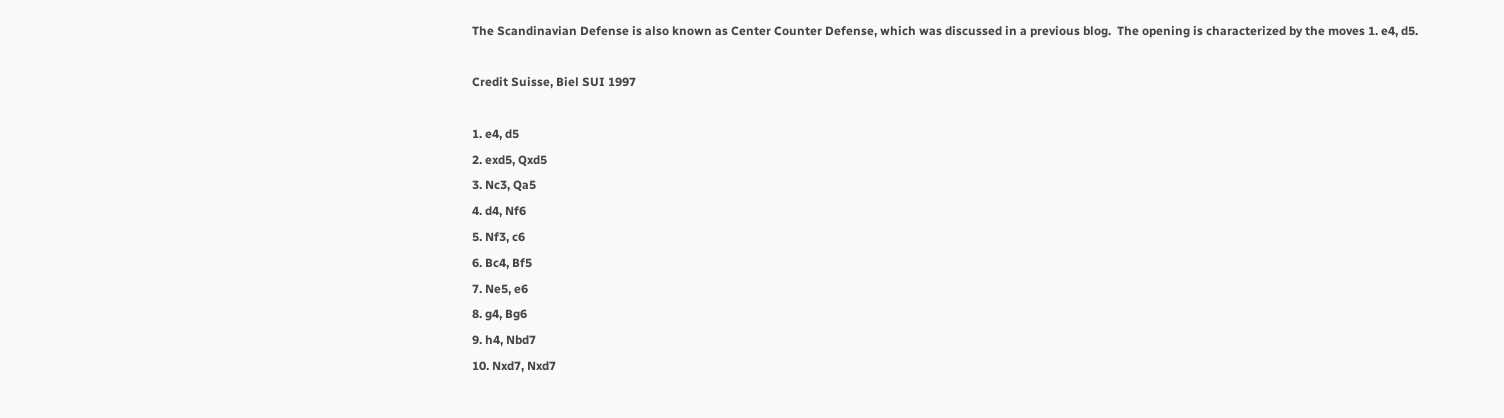The Scandinavian Defense is also known as Center Counter Defense, which was discussed in a previous blog.  The opening is characterized by the moves 1. e4, d5.

Credit Suisse, Biel SUI 1997

1. e4, d5
2. exd5, Qxd5
3. Nc3, Qa5
4. d4, Nf6
5. Nf3, c6
6. Bc4, Bf5
7. Ne5, e6
8. g4, Bg6
9. h4, Nbd7
10. Nxd7, Nxd7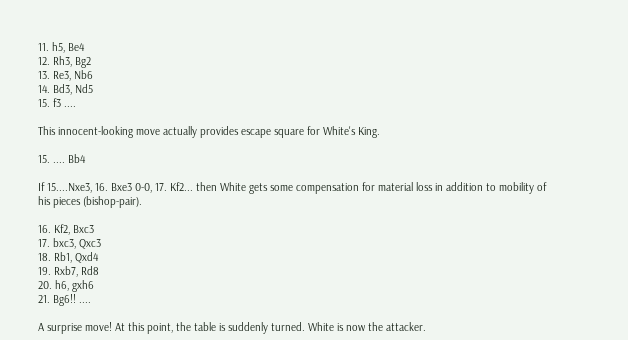11. h5, Be4
12. Rh3, Bg2
13. Re3, Nb6
14. Bd3, Nd5
15. f3 ....

This innocent-looking move actually provides escape square for White's King.

15. .... Bb4

If 15....Nxe3, 16. Bxe3 0-0, 17. Kf2... then White gets some compensation for material loss in addition to mobility of his pieces (bishop-pair).

16. Kf2, Bxc3
17. bxc3, Qxc3
18. Rb1, Qxd4
19. Rxb7, Rd8
20. h6, gxh6
21. Bg6!! ....

A surprise move! At this point, the table is suddenly turned. White is now the attacker.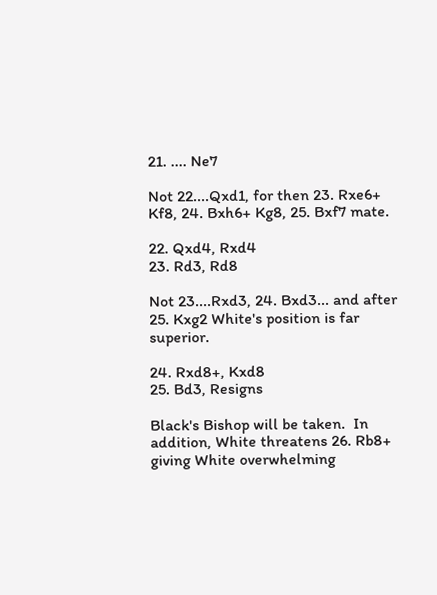21. .... Ne7

Not 22....Qxd1, for then 23. Rxe6+ Kf8, 24. Bxh6+ Kg8, 25. Bxf7 mate.

22. Qxd4, Rxd4
23. Rd3, Rd8

Not 23....Rxd3, 24. Bxd3... and after 25. Kxg2 White's position is far superior.

24. Rxd8+, Kxd8
25. Bd3, Resigns

Black's Bishop will be taken.  In addition, White threatens 26. Rb8+ giving White overwhelming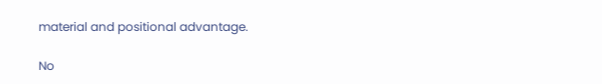material and positional advantage.

No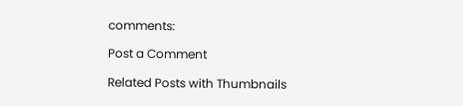comments:

Post a Comment

Related Posts with Thumbnails